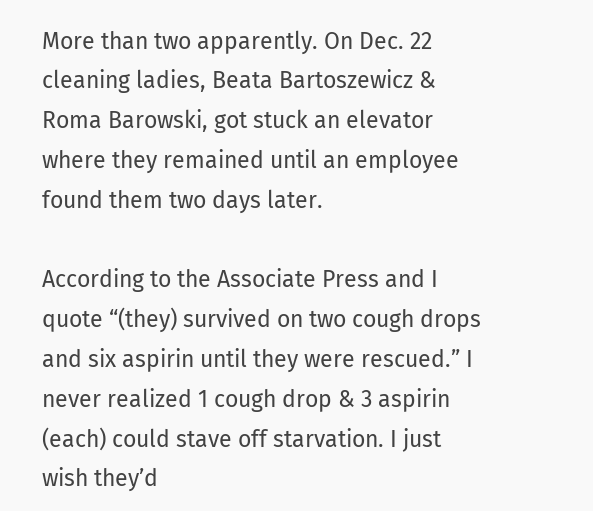More than two apparently. On Dec. 22 cleaning ladies, Beata Bartoszewicz & Roma Barowski, got stuck an elevator where they remained until an employee found them two days later.

According to the Associate Press and I quote “(they) survived on two cough drops and six aspirin until they were rescued.” I never realized 1 cough drop & 3 aspirin (each) could stave off starvation. I just wish they’d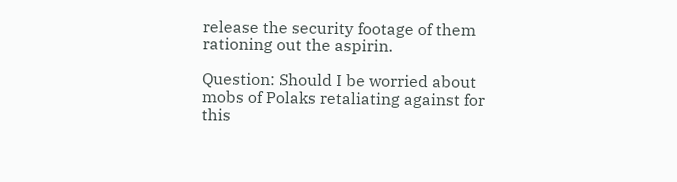release the security footage of them rationing out the aspirin.

Question: Should I be worried about mobs of Polaks retaliating against for this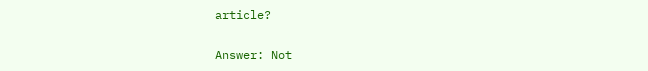article?

Answer: Not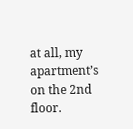at all, my apartment’s on the 2nd floor.